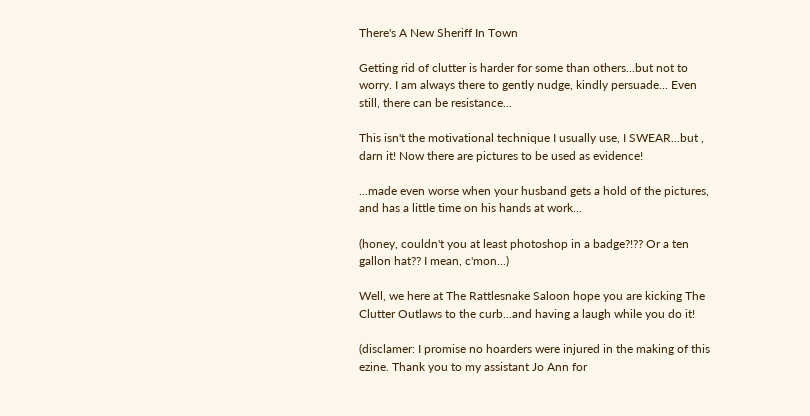There's A New Sheriff In Town

Getting rid of clutter is harder for some than others...but not to worry. I am always there to gently nudge, kindly persuade... Even still, there can be resistance...

This isn't the motivational technique I usually use, I SWEAR...but , darn it! Now there are pictures to be used as evidence!

...made even worse when your husband gets a hold of the pictures, and has a little time on his hands at work...

(honey, couldn't you at least photoshop in a badge?!?? Or a ten gallon hat?? I mean, c'mon...)

Well, we here at The Rattlesnake Saloon hope you are kicking The Clutter Outlaws to the curb...and having a laugh while you do it!

(disclamer: I promise no hoarders were injured in the making of this ezine. Thank you to my assistant Jo Ann for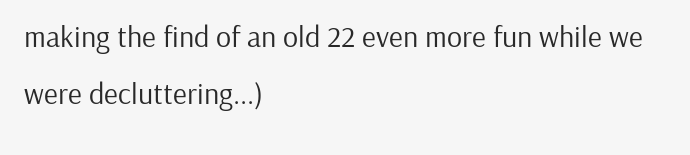making the find of an old 22 even more fun while we were decluttering...)